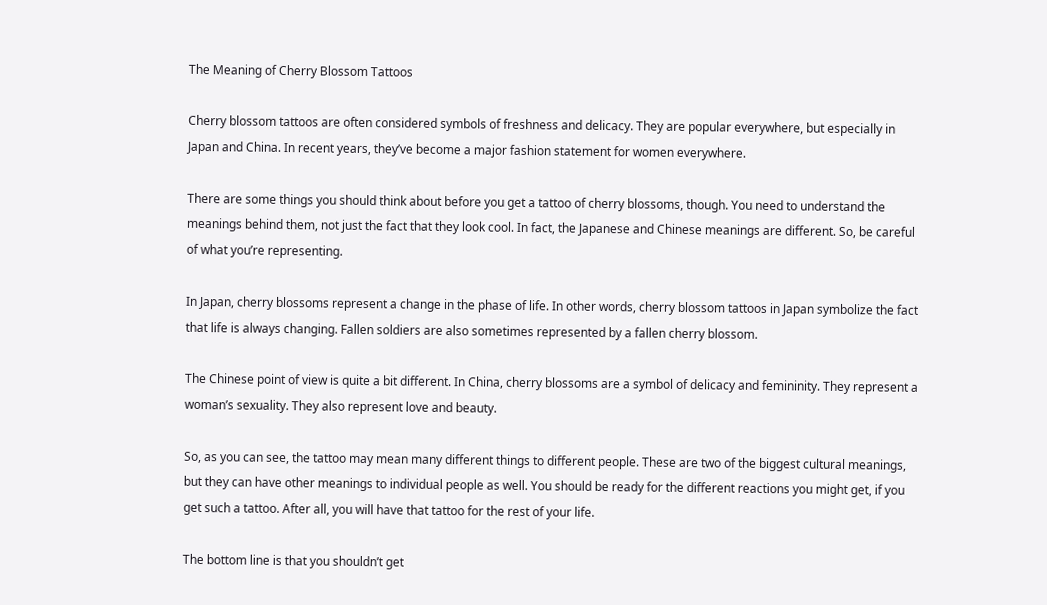The Meaning of Cherry Blossom Tattoos

Cherry blossom tattoos are often considered symbols of freshness and delicacy. They are popular everywhere, but especially in Japan and China. In recent years, they’ve become a major fashion statement for women everywhere.

There are some things you should think about before you get a tattoo of cherry blossoms, though. You need to understand the meanings behind them, not just the fact that they look cool. In fact, the Japanese and Chinese meanings are different. So, be careful of what you’re representing.

In Japan, cherry blossoms represent a change in the phase of life. In other words, cherry blossom tattoos in Japan symbolize the fact that life is always changing. Fallen soldiers are also sometimes represented by a fallen cherry blossom.

The Chinese point of view is quite a bit different. In China, cherry blossoms are a symbol of delicacy and femininity. They represent a woman’s sexuality. They also represent love and beauty.

So, as you can see, the tattoo may mean many different things to different people. These are two of the biggest cultural meanings, but they can have other meanings to individual people as well. You should be ready for the different reactions you might get, if you get such a tattoo. After all, you will have that tattoo for the rest of your life.

The bottom line is that you shouldn’t get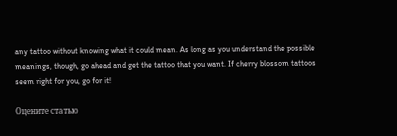any tattoo without knowing what it could mean. As long as you understand the possible meanings, though, go ahead and get the tattoo that you want. If cherry blossom tattoos seem right for you, go for it!

Оцените статью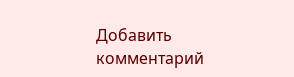Добавить комментарий